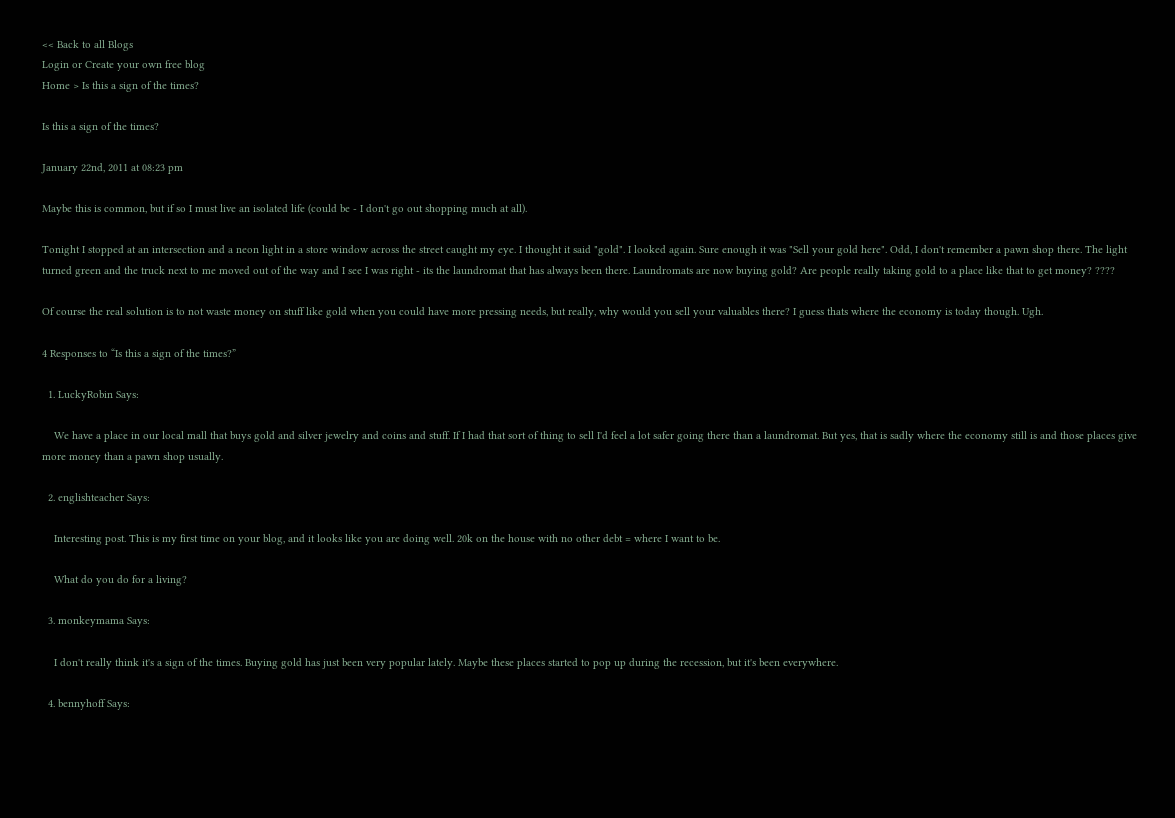<< Back to all Blogs
Login or Create your own free blog
Home > Is this a sign of the times?

Is this a sign of the times?

January 22nd, 2011 at 08:23 pm

Maybe this is common, but if so I must live an isolated life (could be - I don't go out shopping much at all).

Tonight I stopped at an intersection and a neon light in a store window across the street caught my eye. I thought it said "gold". I looked again. Sure enough it was "Sell your gold here". Odd, I don't remember a pawn shop there. The light turned green and the truck next to me moved out of the way and I see I was right - its the laundromat that has always been there. Laundromats are now buying gold? Are people really taking gold to a place like that to get money? ????

Of course the real solution is to not waste money on stuff like gold when you could have more pressing needs, but really, why would you sell your valuables there? I guess thats where the economy is today though. Ugh.

4 Responses to “Is this a sign of the times?”

  1. LuckyRobin Says:

    We have a place in our local mall that buys gold and silver jewelry and coins and stuff. If I had that sort of thing to sell I'd feel a lot safer going there than a laundromat. But yes, that is sadly where the economy still is and those places give more money than a pawn shop usually.

  2. englishteacher Says:

    Interesting post. This is my first time on your blog, and it looks like you are doing well. 20k on the house with no other debt = where I want to be.

    What do you do for a living?

  3. monkeymama Says:

    I don't really think it's a sign of the times. Buying gold has just been very popular lately. Maybe these places started to pop up during the recession, but it's been everywhere.

  4. bennyhoff Says: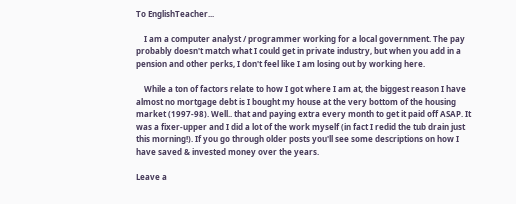To EnglishTeacher...

    I am a computer analyst / programmer working for a local government. The pay probably doesn't match what I could get in private industry, but when you add in a pension and other perks, I don't feel like I am losing out by working here.

    While a ton of factors relate to how I got where I am at, the biggest reason I have almost no mortgage debt is I bought my house at the very bottom of the housing market (1997-98). Well.. that and paying extra every month to get it paid off ASAP. It was a fixer-upper and I did a lot of the work myself (in fact I redid the tub drain just this morning!). If you go through older posts you'll see some descriptions on how I have saved & invested money over the years.

Leave a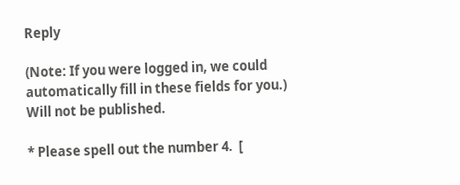Reply

(Note: If you were logged in, we could automatically fill in these fields for you.)
Will not be published.

* Please spell out the number 4.  [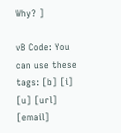Why? ]

vB Code: You can use these tags: [b] [i] [u] [url] [email]